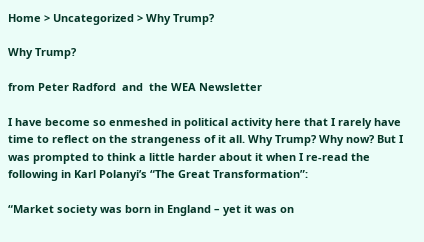Home > Uncategorized > Why Trump?

Why Trump?

from Peter Radford  and  the WEA Newsletter

I have become so enmeshed in political activity here that I rarely have time to reflect on the strangeness of it all. Why Trump? Why now? But I was prompted to think a little harder about it when I re-read the following in Karl Polanyi’s “The Great Transformation”:

“Market society was born in England – yet it was on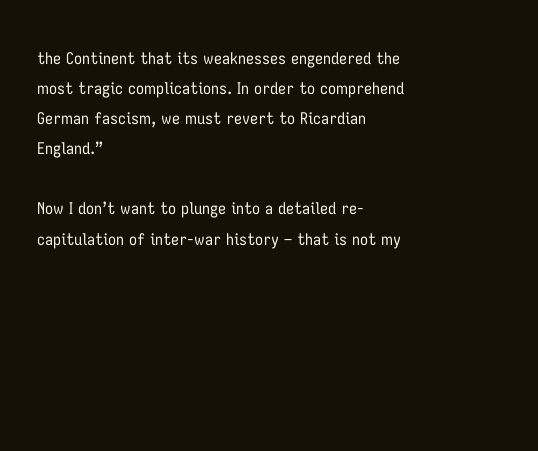the Continent that its weaknesses engendered the most tragic complications. In order to comprehend German fascism, we must revert to Ricardian England.”

Now I don’t want to plunge into a detailed re-capitulation of inter-war history – that is not my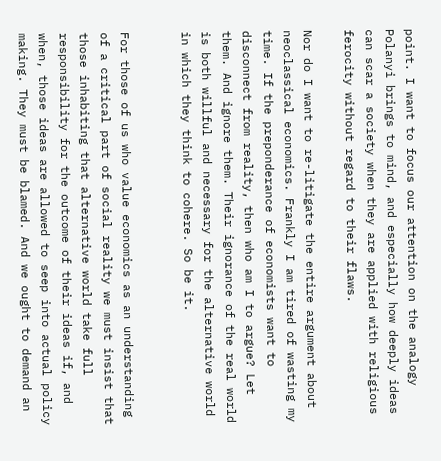point. I want to focus our attention on the analogy Polanyi brings to mind, and especially how deeply ideas can scar a society when they are applied with religious ferocity without regard to their flaws.

Nor do I want to re-litigate the entire argument about neoclassical economics. Frankly I am tired of wasting my time. If the preponderance of economists want to disconnect from reality, then who am I to argue? Let them. And ignore them. Their ignorance of the real world is both willful and necessary for the alternative world in which they think to cohere. So be it.


For those of us who value economics as an understanding of a critical part of social reality we must insist that those inhabiting that alternative world take full responsibility for the outcome of their ideas if, and when, those ideas are allowed to seep into actual policy making. They must be blamed. And we ought to demand an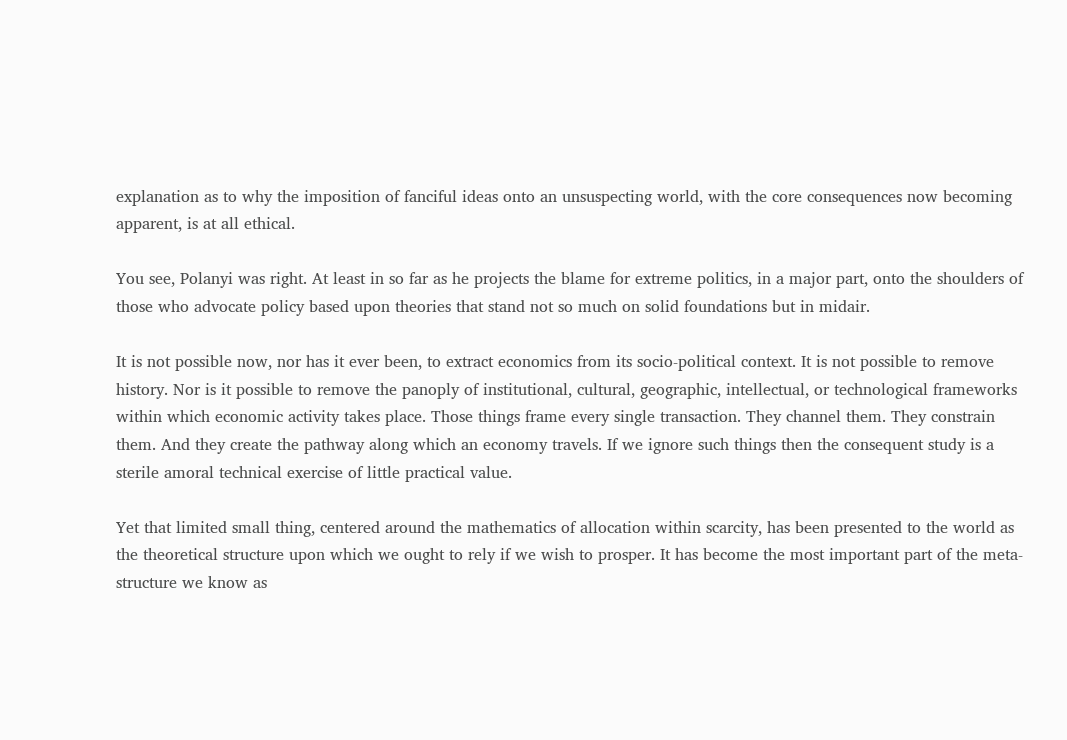explanation as to why the imposition of fanciful ideas onto an unsuspecting world, with the core consequences now becoming apparent, is at all ethical.

You see, Polanyi was right. At least in so far as he projects the blame for extreme politics, in a major part, onto the shoulders of those who advocate policy based upon theories that stand not so much on solid foundations but in midair.

It is not possible now, nor has it ever been, to extract economics from its socio-political context. It is not possible to remove history. Nor is it possible to remove the panoply of institutional, cultural, geographic, intellectual, or technological frameworks within which economic activity takes place. Those things frame every single transaction. They channel them. They constrain them. And they create the pathway along which an economy travels. If we ignore such things then the consequent study is a sterile amoral technical exercise of little practical value.

Yet that limited small thing, centered around the mathematics of allocation within scarcity, has been presented to the world as the theoretical structure upon which we ought to rely if we wish to prosper. It has become the most important part of the meta-structure we know as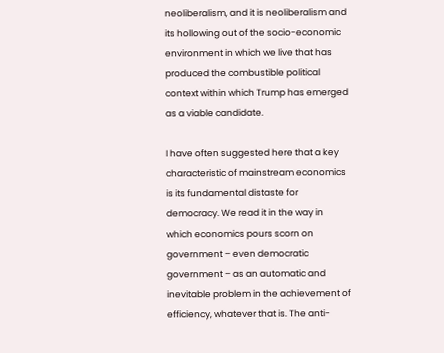neoliberalism, and it is neoliberalism and its hollowing out of the socio-economic environment in which we live that has produced the combustible political context within which Trump has emerged as a viable candidate.

I have often suggested here that a key characteristic of mainstream economics is its fundamental distaste for democracy. We read it in the way in which economics pours scorn on government – even democratic government – as an automatic and inevitable problem in the achievement of efficiency, whatever that is. The anti-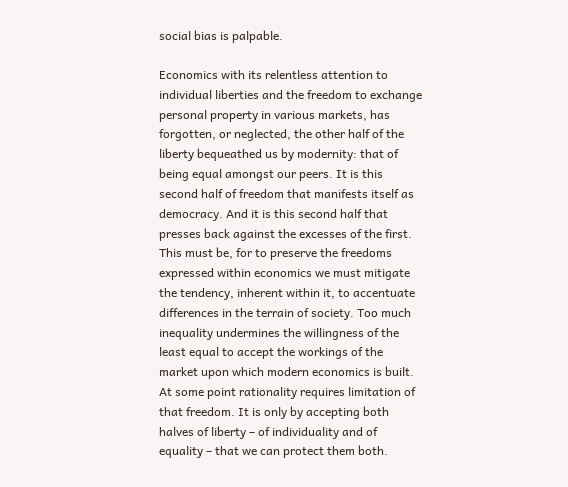social bias is palpable.

Economics with its relentless attention to individual liberties and the freedom to exchange personal property in various markets, has forgotten, or neglected, the other half of the liberty bequeathed us by modernity: that of being equal amongst our peers. It is this second half of freedom that manifests itself as democracy. And it is this second half that presses back against the excesses of the first. This must be, for to preserve the freedoms expressed within economics we must mitigate the tendency, inherent within it, to accentuate differences in the terrain of society. Too much inequality undermines the willingness of the least equal to accept the workings of the market upon which modern economics is built. At some point rationality requires limitation of that freedom. It is only by accepting both halves of liberty – of individuality and of equality – that we can protect them both.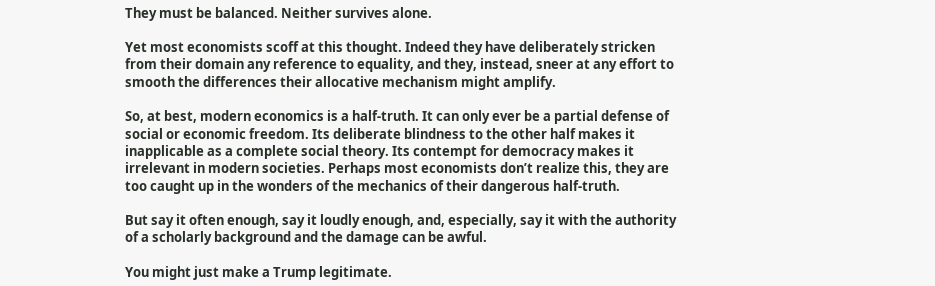They must be balanced. Neither survives alone.

Yet most economists scoff at this thought. Indeed they have deliberately stricken from their domain any reference to equality, and they, instead, sneer at any effort to smooth the differences their allocative mechanism might amplify.

So, at best, modern economics is a half-truth. It can only ever be a partial defense of social or economic freedom. Its deliberate blindness to the other half makes it inapplicable as a complete social theory. Its contempt for democracy makes it irrelevant in modern societies. Perhaps most economists don’t realize this, they are too caught up in the wonders of the mechanics of their dangerous half-truth.

But say it often enough, say it loudly enough, and, especially, say it with the authority of a scholarly background and the damage can be awful.

You might just make a Trump legitimate.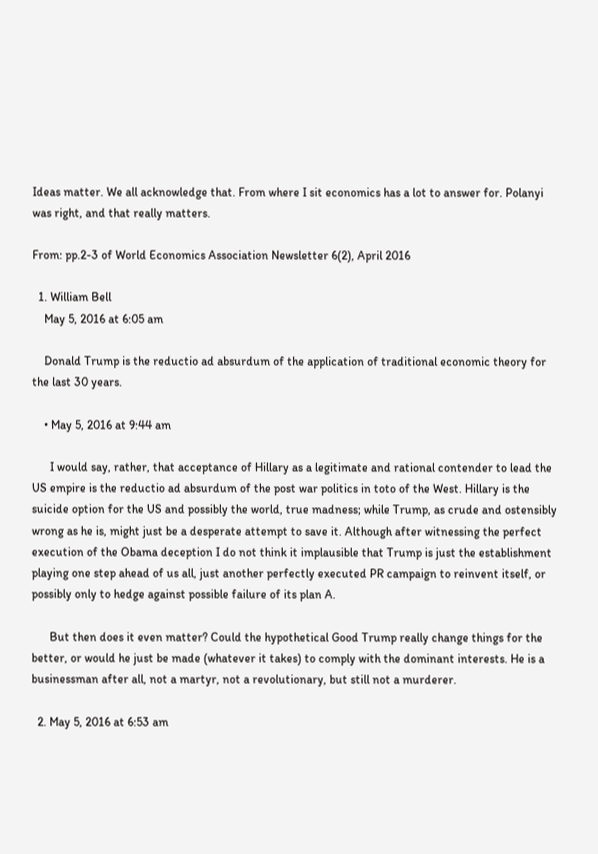Ideas matter. We all acknowledge that. From where I sit economics has a lot to answer for. Polanyi was right, and that really matters.

From: pp.2-3 of World Economics Association Newsletter 6(2), April 2016

  1. William Bell
    May 5, 2016 at 6:05 am

    Donald Trump is the reductio ad absurdum of the application of traditional economic theory for the last 30 years.

    • May 5, 2016 at 9:44 am

      I would say, rather, that acceptance of Hillary as a legitimate and rational contender to lead the US empire is the reductio ad absurdum of the post war politics in toto of the West. Hillary is the suicide option for the US and possibly the world, true madness; while Trump, as crude and ostensibly wrong as he is, might just be a desperate attempt to save it. Although after witnessing the perfect execution of the Obama deception I do not think it implausible that Trump is just the establishment playing one step ahead of us all, just another perfectly executed PR campaign to reinvent itself, or possibly only to hedge against possible failure of its plan A.

      But then does it even matter? Could the hypothetical Good Trump really change things for the better, or would he just be made (whatever it takes) to comply with the dominant interests. He is a businessman after all, not a martyr, not a revolutionary, but still not a murderer.

  2. May 5, 2016 at 6:53 am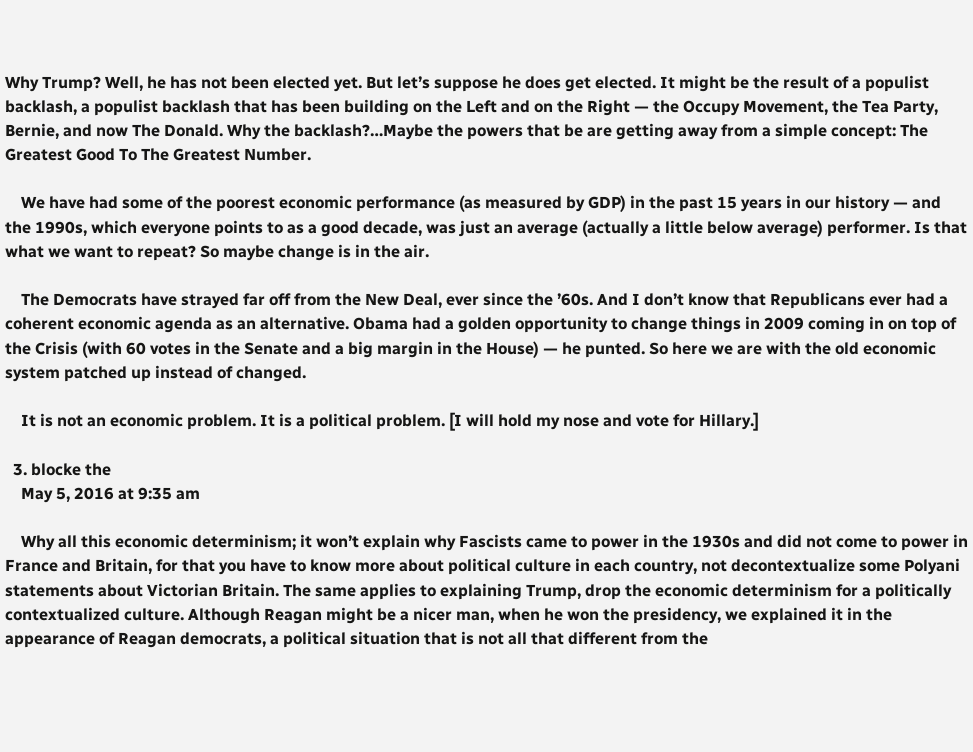Why Trump? Well, he has not been elected yet. But let’s suppose he does get elected. It might be the result of a populist backlash, a populist backlash that has been building on the Left and on the Right — the Occupy Movement, the Tea Party, Bernie, and now The Donald. Why the backlash?…Maybe the powers that be are getting away from a simple concept: The Greatest Good To The Greatest Number.

    We have had some of the poorest economic performance (as measured by GDP) in the past 15 years in our history — and the 1990s, which everyone points to as a good decade, was just an average (actually a little below average) performer. Is that what we want to repeat? So maybe change is in the air.

    The Democrats have strayed far off from the New Deal, ever since the ’60s. And I don’t know that Republicans ever had a coherent economic agenda as an alternative. Obama had a golden opportunity to change things in 2009 coming in on top of the Crisis (with 60 votes in the Senate and a big margin in the House) — he punted. So here we are with the old economic system patched up instead of changed.

    It is not an economic problem. It is a political problem. [I will hold my nose and vote for Hillary.]

  3. blocke the
    May 5, 2016 at 9:35 am

    Why all this economic determinism; it won’t explain why Fascists came to power in the 1930s and did not come to power in France and Britain, for that you have to know more about political culture in each country, not decontextualize some Polyani statements about Victorian Britain. The same applies to explaining Trump, drop the economic determinism for a politically contextualized culture. Although Reagan might be a nicer man, when he won the presidency, we explained it in the appearance of Reagan democrats, a political situation that is not all that different from the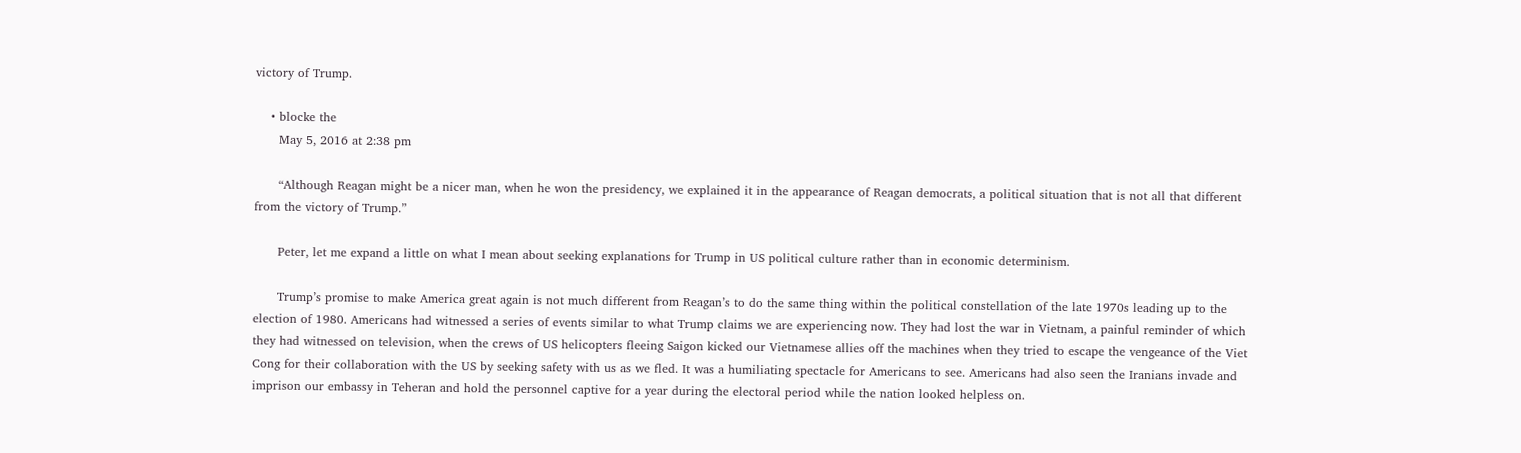victory of Trump.

    • blocke the
      May 5, 2016 at 2:38 pm

      “Although Reagan might be a nicer man, when he won the presidency, we explained it in the appearance of Reagan democrats, a political situation that is not all that different from the victory of Trump.”

      Peter, let me expand a little on what I mean about seeking explanations for Trump in US political culture rather than in economic determinism.

      Trump’s promise to make America great again is not much different from Reagan’s to do the same thing within the political constellation of the late 1970s leading up to the election of 1980. Americans had witnessed a series of events similar to what Trump claims we are experiencing now. They had lost the war in Vietnam, a painful reminder of which they had witnessed on television, when the crews of US helicopters fleeing Saigon kicked our Vietnamese allies off the machines when they tried to escape the vengeance of the Viet Cong for their collaboration with the US by seeking safety with us as we fled. It was a humiliating spectacle for Americans to see. Americans had also seen the Iranians invade and imprison our embassy in Teheran and hold the personnel captive for a year during the electoral period while the nation looked helpless on.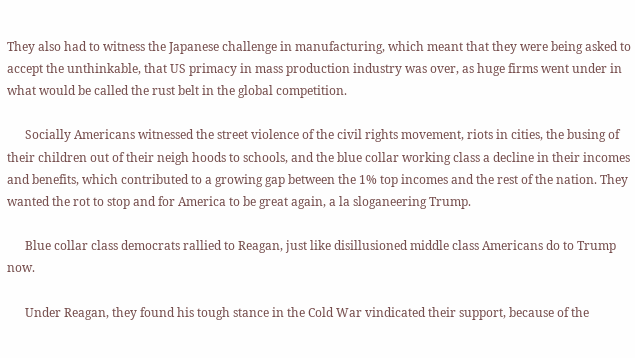They also had to witness the Japanese challenge in manufacturing, which meant that they were being asked to accept the unthinkable, that US primacy in mass production industry was over, as huge firms went under in what would be called the rust belt in the global competition.

      Socially Americans witnessed the street violence of the civil rights movement, riots in cities, the busing of their children out of their neigh hoods to schools, and the blue collar working class a decline in their incomes and benefits, which contributed to a growing gap between the 1% top incomes and the rest of the nation. They wanted the rot to stop and for America to be great again, a la sloganeering Trump.

      Blue collar class democrats rallied to Reagan, just like disillusioned middle class Americans do to Trump now.

      Under Reagan, they found his tough stance in the Cold War vindicated their support, because of the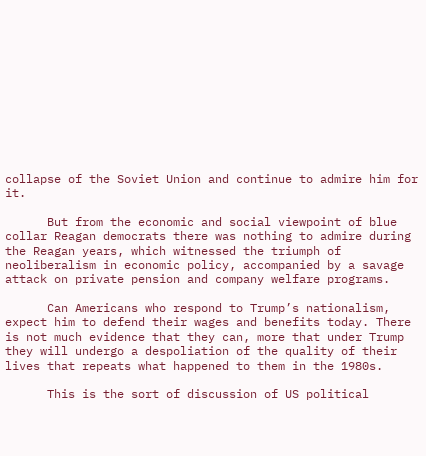collapse of the Soviet Union and continue to admire him for it.

      But from the economic and social viewpoint of blue collar Reagan democrats there was nothing to admire during the Reagan years, which witnessed the triumph of neoliberalism in economic policy, accompanied by a savage attack on private pension and company welfare programs.

      Can Americans who respond to Trump’s nationalism, expect him to defend their wages and benefits today. There is not much evidence that they can, more that under Trump they will undergo a despoliation of the quality of their lives that repeats what happened to them in the 1980s.

      This is the sort of discussion of US political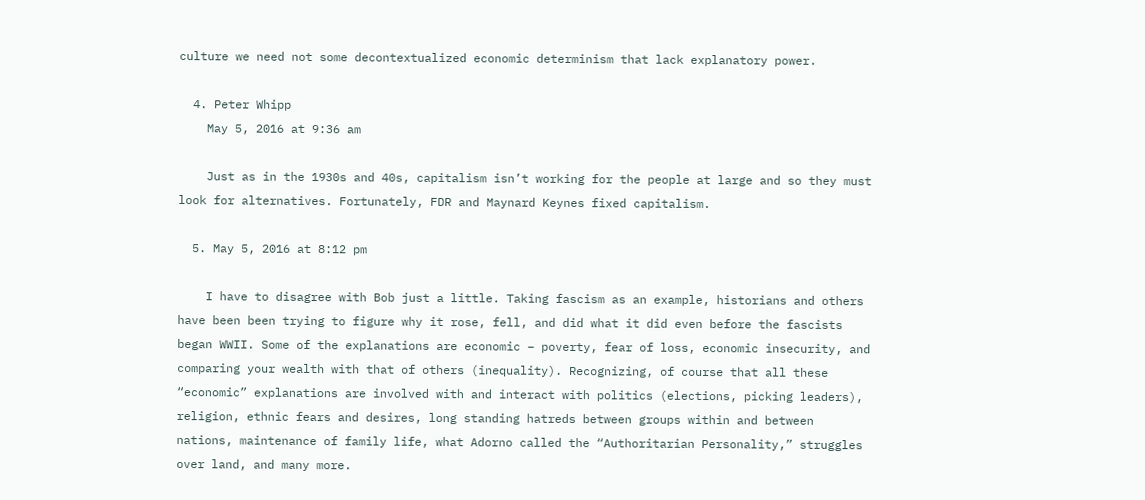culture we need not some decontextualized economic determinism that lack explanatory power.

  4. Peter Whipp
    May 5, 2016 at 9:36 am

    Just as in the 1930s and 40s, capitalism isn’t working for the people at large and so they must look for alternatives. Fortunately, FDR and Maynard Keynes fixed capitalism.

  5. May 5, 2016 at 8:12 pm

    I have to disagree with Bob just a little. Taking fascism as an example, historians and others have been been trying to figure why it rose, fell, and did what it did even before the fascists began WWII. Some of the explanations are economic – poverty, fear of loss, economic insecurity, and comparing your wealth with that of others (inequality). Recognizing, of course that all these “economic” explanations are involved with and interact with politics (elections, picking leaders), religion, ethnic fears and desires, long standing hatreds between groups within and between nations, maintenance of family life, what Adorno called the “Authoritarian Personality,” struggles over land, and many more.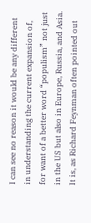I can see no reason it would be any different in understanding the current expansion of, for want of a better word “populism” not just in the US but also in Europe, Russia, and Asia. It is, as Richard Feynman often pointed out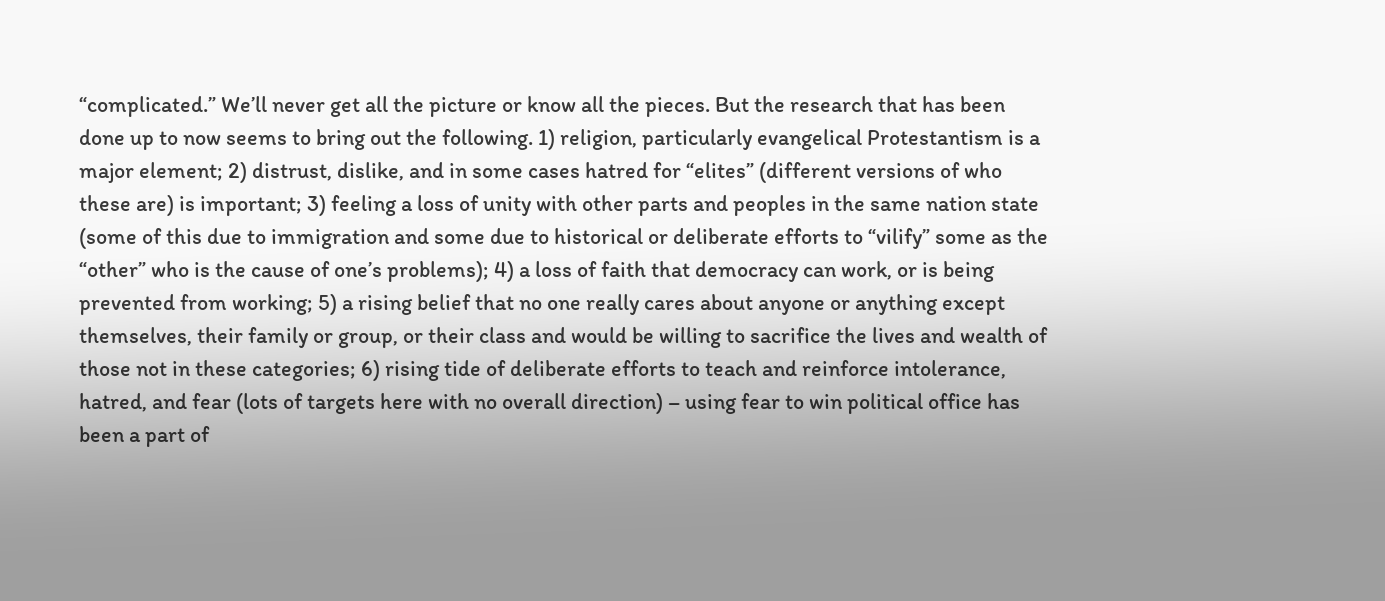“complicated.” We’ll never get all the picture or know all the pieces. But the research that has been done up to now seems to bring out the following. 1) religion, particularly evangelical Protestantism is a major element; 2) distrust, dislike, and in some cases hatred for “elites” (different versions of who these are) is important; 3) feeling a loss of unity with other parts and peoples in the same nation state (some of this due to immigration and some due to historical or deliberate efforts to “vilify” some as the “other” who is the cause of one’s problems); 4) a loss of faith that democracy can work, or is being prevented from working; 5) a rising belief that no one really cares about anyone or anything except themselves, their family or group, or their class and would be willing to sacrifice the lives and wealth of those not in these categories; 6) rising tide of deliberate efforts to teach and reinforce intolerance, hatred, and fear (lots of targets here with no overall direction) – using fear to win political office has been a part of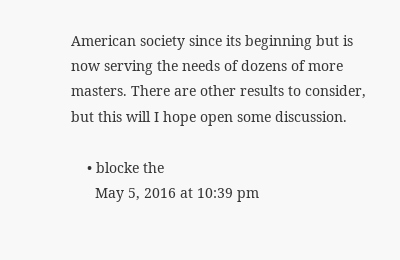American society since its beginning but is now serving the needs of dozens of more masters. There are other results to consider, but this will I hope open some discussion.

    • blocke the
      May 5, 2016 at 10:39 pm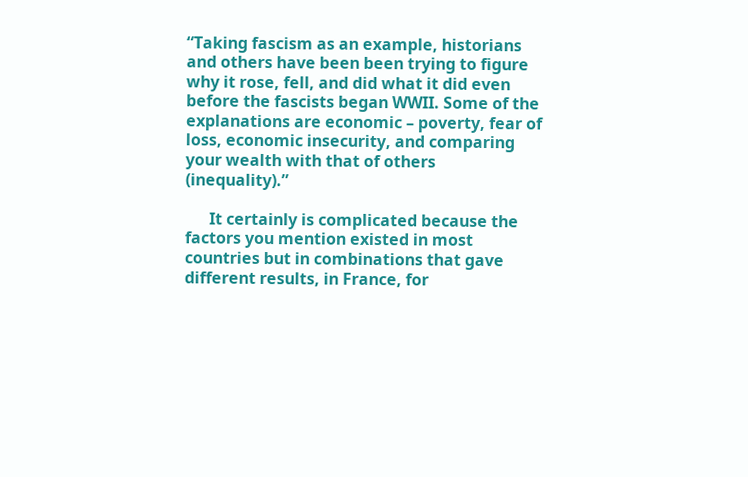“Taking fascism as an example, historians and others have been been trying to figure why it rose, fell, and did what it did even before the fascists began WWII. Some of the explanations are economic – poverty, fear of loss, economic insecurity, and comparing your wealth with that of others (inequality).”

      It certainly is complicated because the factors you mention existed in most countries but in combinations that gave different results, in France, for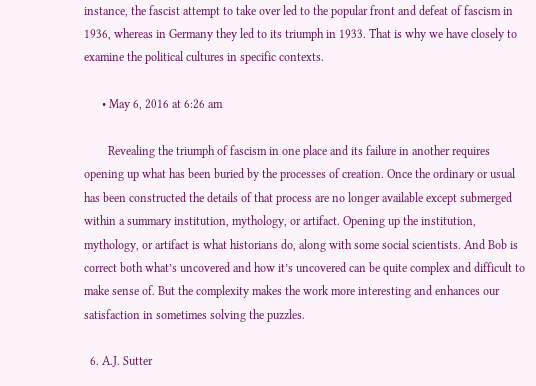instance, the fascist attempt to take over led to the popular front and defeat of fascism in 1936, whereas in Germany they led to its triumph in 1933. That is why we have closely to examine the political cultures in specific contexts.

      • May 6, 2016 at 6:26 am

        Revealing the triumph of fascism in one place and its failure in another requires opening up what has been buried by the processes of creation. Once the ordinary or usual has been constructed the details of that process are no longer available except submerged within a summary institution, mythology, or artifact. Opening up the institution, mythology, or artifact is what historians do, along with some social scientists. And Bob is correct both what’s uncovered and how it’s uncovered can be quite complex and difficult to make sense of. But the complexity makes the work more interesting and enhances our satisfaction in sometimes solving the puzzles.

  6. A.J. Sutter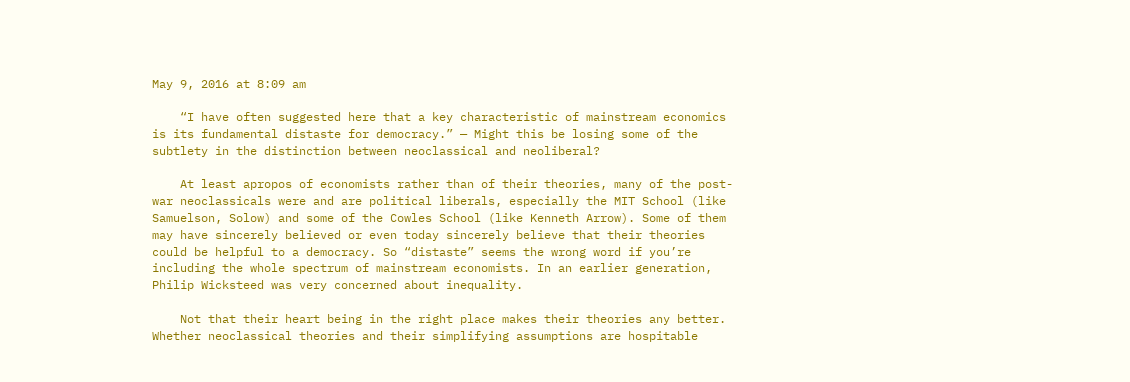May 9, 2016 at 8:09 am

    “I have often suggested here that a key characteristic of mainstream economics is its fundamental distaste for democracy.” — Might this be losing some of the subtlety in the distinction between neoclassical and neoliberal?

    At least apropos of economists rather than of their theories, many of the post-war neoclassicals were and are political liberals, especially the MIT School (like Samuelson, Solow) and some of the Cowles School (like Kenneth Arrow). Some of them may have sincerely believed or even today sincerely believe that their theories could be helpful to a democracy. So “distaste” seems the wrong word if you’re including the whole spectrum of mainstream economists. In an earlier generation, Philip Wicksteed was very concerned about inequality.

    Not that their heart being in the right place makes their theories any better. Whether neoclassical theories and their simplifying assumptions are hospitable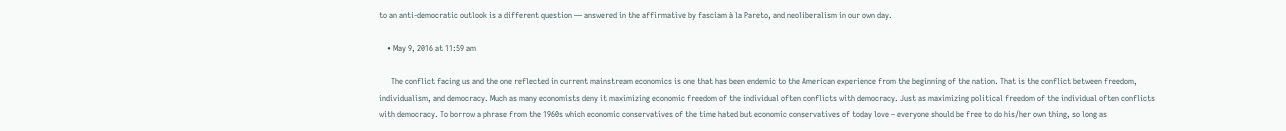to an anti-democratic outlook is a different question — answered in the affirmative by fasciam à la Pareto, and neoliberalism in our own day.

    • May 9, 2016 at 11:59 am

      The conflict facing us and the one reflected in current mainstream economics is one that has been endemic to the American experience from the beginning of the nation. That is the conflict between freedom, individualism, and democracy. Much as many economists deny it maximizing economic freedom of the individual often conflicts with democracy. Just as maximizing political freedom of the individual often conflicts with democracy. To borrow a phrase from the 1960s which economic conservatives of the time hated but economic conservatives of today love – everyone should be free to do his/her own thing, so long as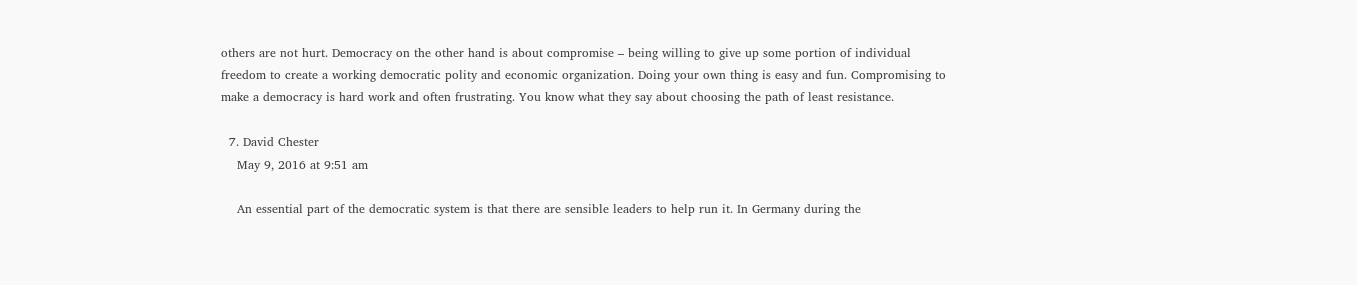others are not hurt. Democracy on the other hand is about compromise – being willing to give up some portion of individual freedom to create a working democratic polity and economic organization. Doing your own thing is easy and fun. Compromising to make a democracy is hard work and often frustrating. You know what they say about choosing the path of least resistance.

  7. David Chester
    May 9, 2016 at 9:51 am

    An essential part of the democratic system is that there are sensible leaders to help run it. In Germany during the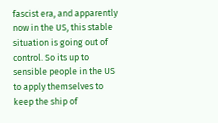fascist era, and apparently now in the US, this stable situation is going out of control. So its up to sensible people in the US to apply themselves to keep the ship of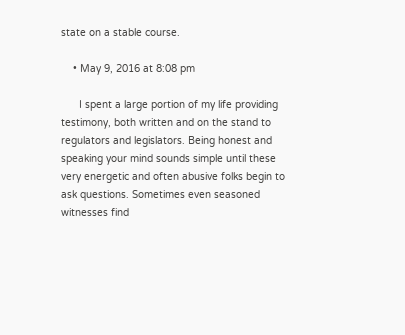state on a stable course.

    • May 9, 2016 at 8:08 pm

      I spent a large portion of my life providing testimony, both written and on the stand to regulators and legislators. Being honest and speaking your mind sounds simple until these very energetic and often abusive folks begin to ask questions. Sometimes even seasoned witnesses find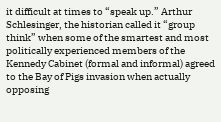it difficult at times to “speak up.” Arthur Schlesinger, the historian called it “group think” when some of the smartest and most politically experienced members of the Kennedy Cabinet (formal and informal) agreed to the Bay of Pigs invasion when actually opposing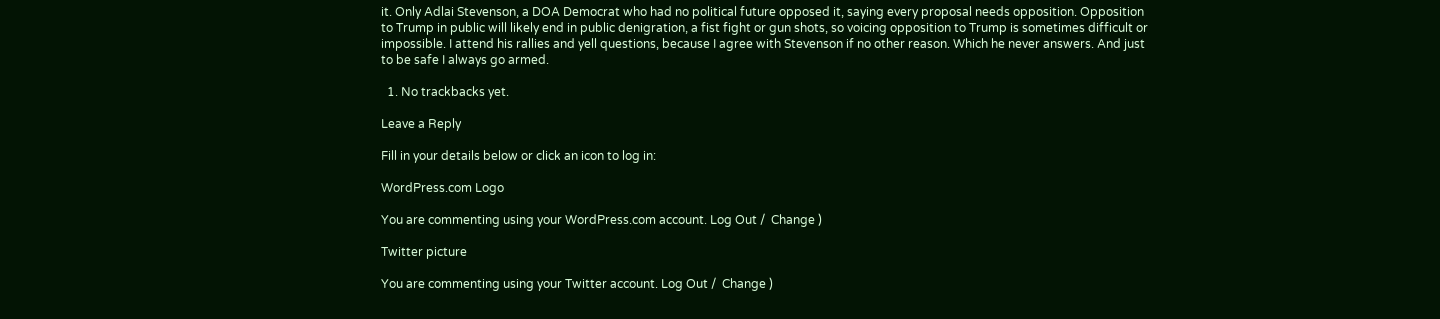it. Only Adlai Stevenson, a DOA Democrat who had no political future opposed it, saying every proposal needs opposition. Opposition to Trump in public will likely end in public denigration, a fist fight or gun shots, so voicing opposition to Trump is sometimes difficult or impossible. I attend his rallies and yell questions, because I agree with Stevenson if no other reason. Which he never answers. And just to be safe I always go armed.

  1. No trackbacks yet.

Leave a Reply

Fill in your details below or click an icon to log in:

WordPress.com Logo

You are commenting using your WordPress.com account. Log Out /  Change )

Twitter picture

You are commenting using your Twitter account. Log Out /  Change )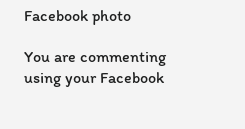Facebook photo

You are commenting using your Facebook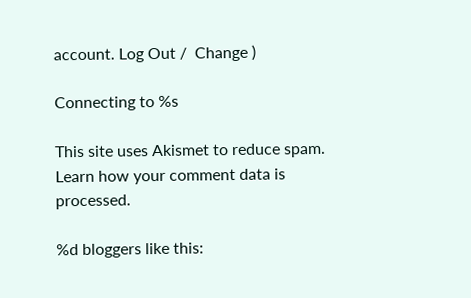account. Log Out /  Change )

Connecting to %s

This site uses Akismet to reduce spam. Learn how your comment data is processed.

%d bloggers like this: